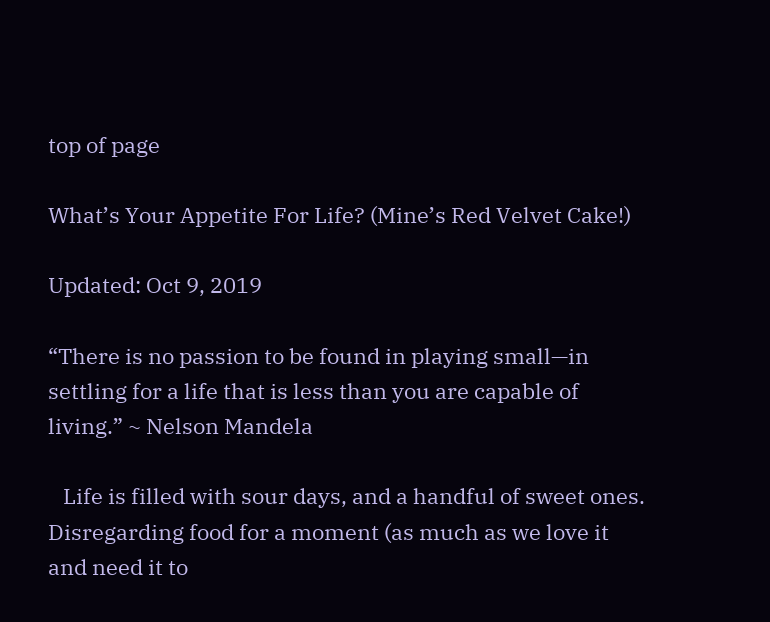top of page

What’s Your Appetite For Life? (Mine’s Red Velvet Cake!)

Updated: Oct 9, 2019

“There is no passion to be found in playing small—in settling for a life that is less than you are capable of living.” ~ Nelson Mandela

   Life is filled with sour days, and a handful of sweet ones. Disregarding food for a moment (as much as we love it and need it to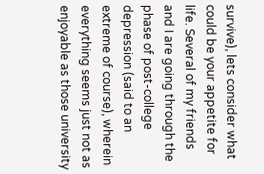survive), lets consider what could be your appetite for life. Several of my friends and I are going through the phase of post-college depression (said to an extreme of course), wherein everything seems just not as enjoyable as those university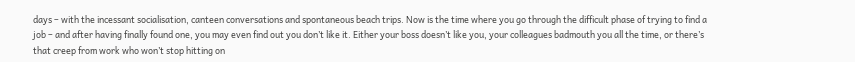days – with the incessant socialisation, canteen conversations and spontaneous beach trips. Now is the time where you go through the difficult phase of trying to find a job – and after having finally found one, you may even find out you don’t like it. Either your boss doesn’t like you, your colleagues badmouth you all the time, or there’s that creep from work who won’t stop hitting on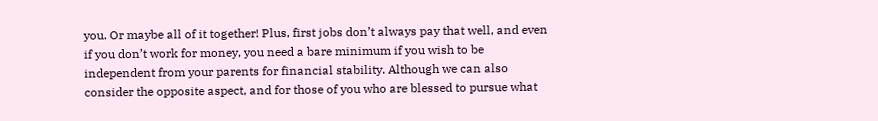you. Or maybe all of it together! Plus, first jobs don’t always pay that well, and even if you don’t work for money, you need a bare minimum if you wish to be independent from your parents for financial stability. Although we can also consider the opposite aspect, and for those of you who are blessed to pursue what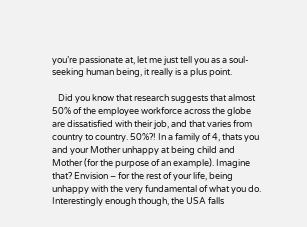you’re passionate at, let me just tell you as a soul-seeking human being, it really is a plus point.

   Did you know that research suggests that almost 50% of the employee workforce across the globe are dissatisfied with their job, and that varies from country to country. 50%?! In a family of 4, thats you and your Mother unhappy at being child and Mother (for the purpose of an example). Imagine that? Envision – for the rest of your life, being unhappy with the very fundamental of what you do. Interestingly enough though, the USA falls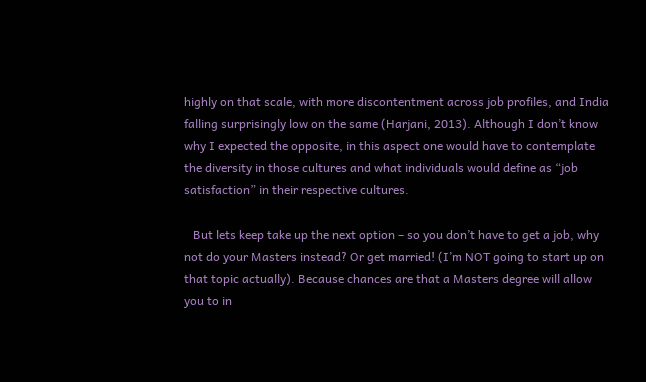highly on that scale, with more discontentment across job profiles, and India falling surprisingly low on the same (Harjani, 2013). Although I don’t know why I expected the opposite, in this aspect one would have to contemplate the diversity in those cultures and what individuals would define as “job satisfaction” in their respective cultures.

   But lets keep take up the next option – so you don’t have to get a job, why not do your Masters instead? Or get married! (I’m NOT going to start up on that topic actually). Because chances are that a Masters degree will allow you to in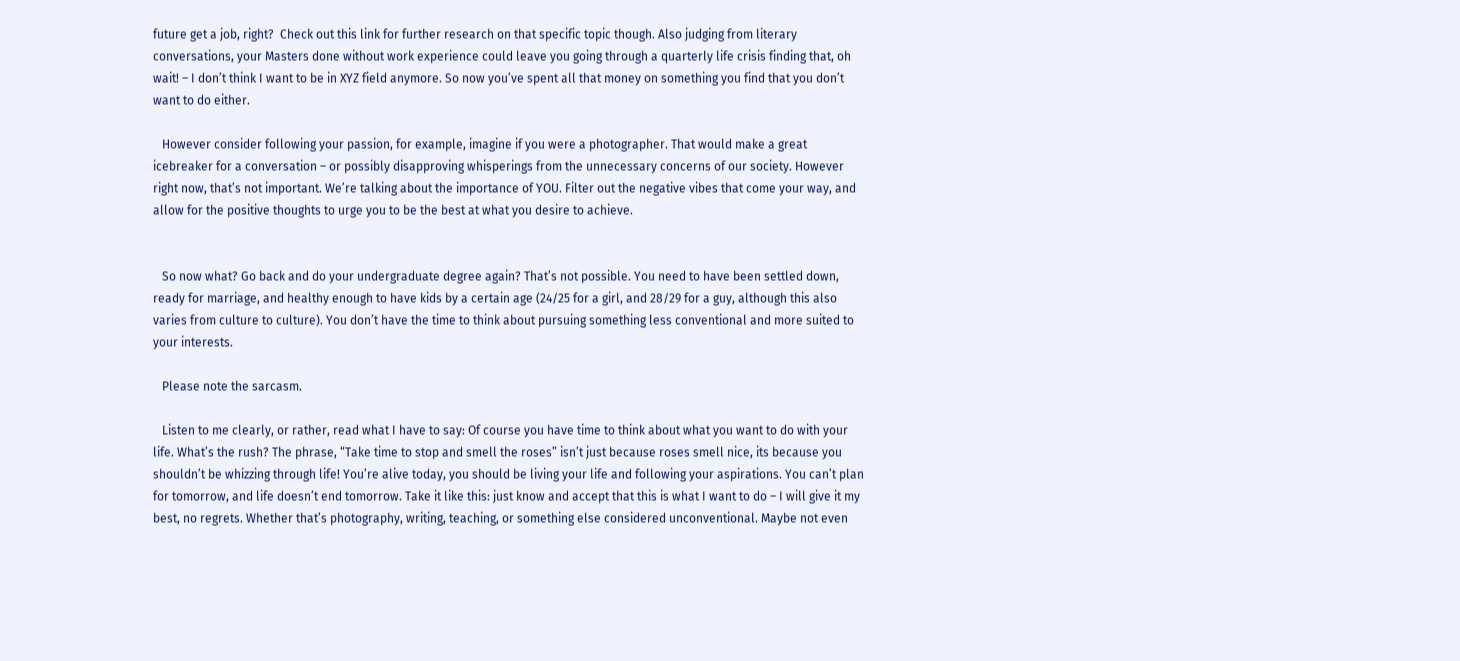future get a job, right?  Check out this link for further research on that specific topic though. Also judging from literary conversations, your Masters done without work experience could leave you going through a quarterly life crisis finding that, oh wait! – I don’t think I want to be in XYZ field anymore. So now you’ve spent all that money on something you find that you don’t want to do either.

   However consider following your passion, for example, imagine if you were a photographer. That would make a great icebreaker for a conversation – or possibly disapproving whisperings from the unnecessary concerns of our society. However right now, that’s not important. We’re talking about the importance of YOU. Filter out the negative vibes that come your way, and allow for the positive thoughts to urge you to be the best at what you desire to achieve.


   So now what? Go back and do your undergraduate degree again? That’s not possible. You need to have been settled down, ready for marriage, and healthy enough to have kids by a certain age (24/25 for a girl, and 28/29 for a guy, although this also varies from culture to culture). You don’t have the time to think about pursuing something less conventional and more suited to your interests.

   Please note the sarcasm.

   Listen to me clearly, or rather, read what I have to say: Of course you have time to think about what you want to do with your life. What’s the rush? The phrase, “Take time to stop and smell the roses” isn’t just because roses smell nice, its because you shouldn’t be whizzing through life! You’re alive today, you should be living your life and following your aspirations. You can’t plan for tomorrow, and life doesn’t end tomorrow. Take it like this: just know and accept that this is what I want to do – I will give it my best, no regrets. Whether that’s photography, writing, teaching, or something else considered unconventional. Maybe not even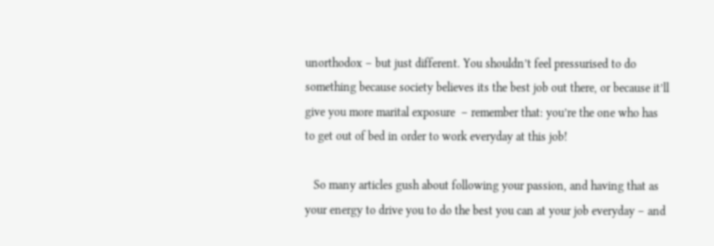unorthodox – but just different. You shouldn’t feel pressurised to do something because society believes its the best job out there, or because it’ll give you more marital exposure  – remember that: you’re the one who has to get out of bed in order to work everyday at this job!

   So many articles gush about following your passion, and having that as your energy to drive you to do the best you can at your job everyday – and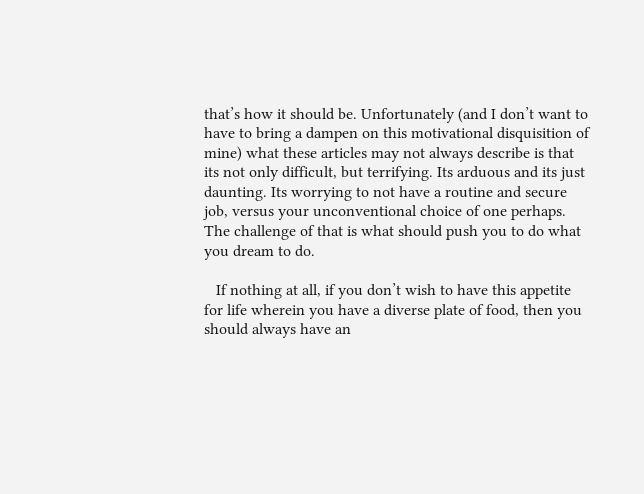that’s how it should be. Unfortunately (and I don’t want to have to bring a dampen on this motivational disquisition of mine) what these articles may not always describe is that its not only difficult, but terrifying. Its arduous and its just daunting. Its worrying to not have a routine and secure job, versus your unconventional choice of one perhaps. The challenge of that is what should push you to do what you dream to do.

   If nothing at all, if you don’t wish to have this appetite for life wherein you have a diverse plate of food, then you should always have an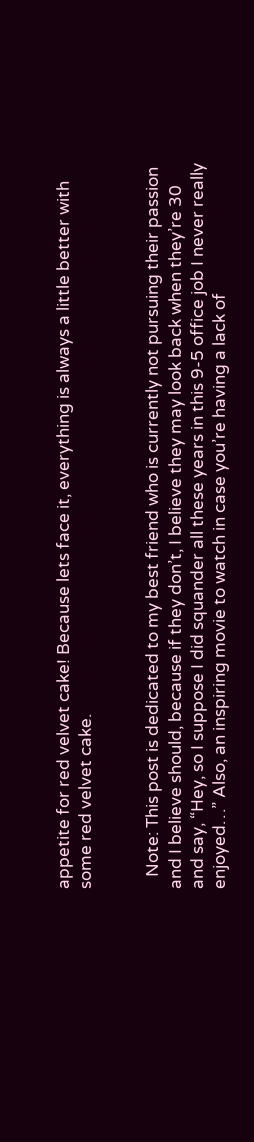appetite for red velvet cake! Because lets face it, everything is always a little better with some red velvet cake.


   Note: This post is dedicated to my best friend who is currently not pursuing their passion and I believe should, because if they don’t, I believe they may look back when they’re 30 and say, “Hey, so I suppose I did squander all these years in this 9-5 office job I never really enjoyed…” Also, an inspiring movie to watch in case you’re having a lack of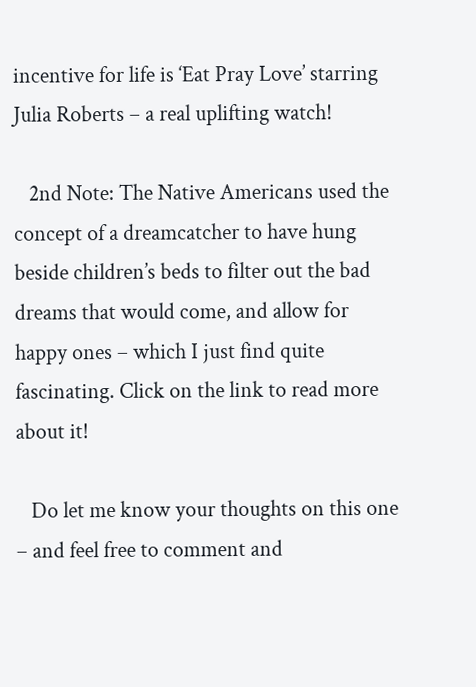incentive for life is ‘Eat Pray Love’ starring Julia Roberts – a real uplifting watch!

   2nd Note: The Native Americans used the concept of a dreamcatcher to have hung beside children’s beds to filter out the bad dreams that would come, and allow for happy ones – which I just find quite fascinating. Click on the link to read more about it!

   Do let me know your thoughts on this one – and feel free to comment and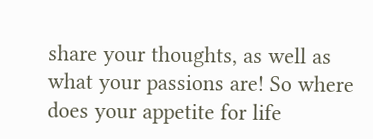share your thoughts, as well as what your passions are! So where does your appetite for life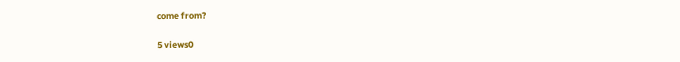come from?

5 views0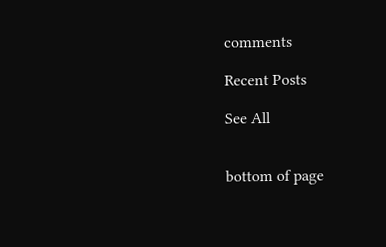comments

Recent Posts

See All


bottom of page